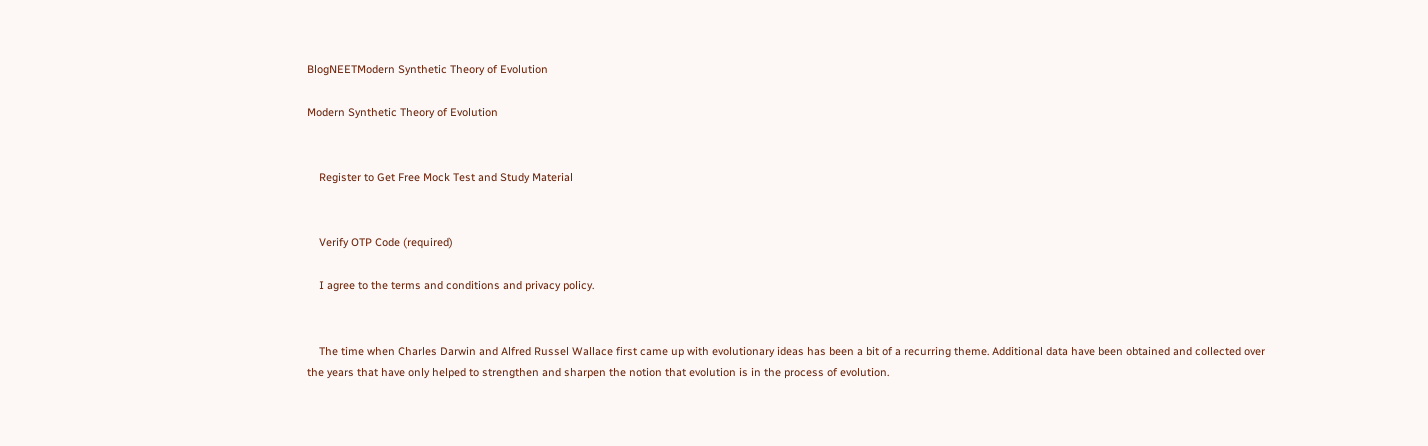BlogNEETModern Synthetic Theory of Evolution

Modern Synthetic Theory of Evolution


    Register to Get Free Mock Test and Study Material


    Verify OTP Code (required)

    I agree to the terms and conditions and privacy policy.


    The time when Charles Darwin and Alfred Russel Wallace first came up with evolutionary ideas has been a bit of a recurring theme. Additional data have been obtained and collected over the years that have only helped to strengthen and sharpen the notion that evolution is in the process of evolution.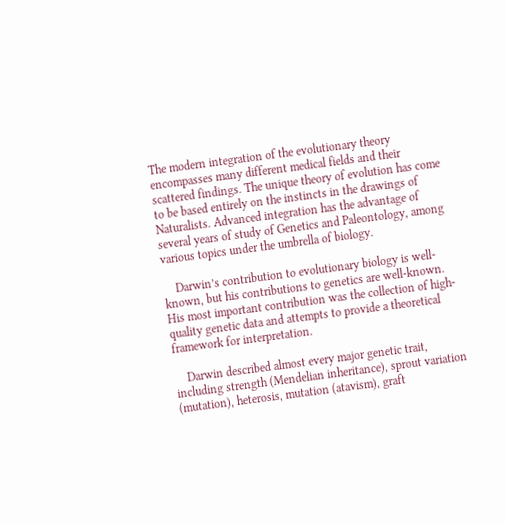The modern integration of the evolutionary theory encompasses many different medical fields and their scattered findings. The unique theory of evolution has come to be based entirely on the instincts in the drawings of Naturalists. Advanced integration has the advantage of several years of study of Genetics and Paleontology, among various topics under the umbrella of biology.

    Darwin’s contribution to evolutionary biology is well-known, but his contributions to genetics are well-known. His most important contribution was the collection of high-quality genetic data and attempts to provide a theoretical framework for interpretation.

    Darwin described almost every major genetic trait, including strength (Mendelian inheritance), sprout variation (mutation), heterosis, mutation (atavism), graft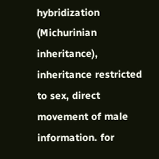hybridization (Michurinian inheritance), inheritance restricted to sex, direct movement of male information. for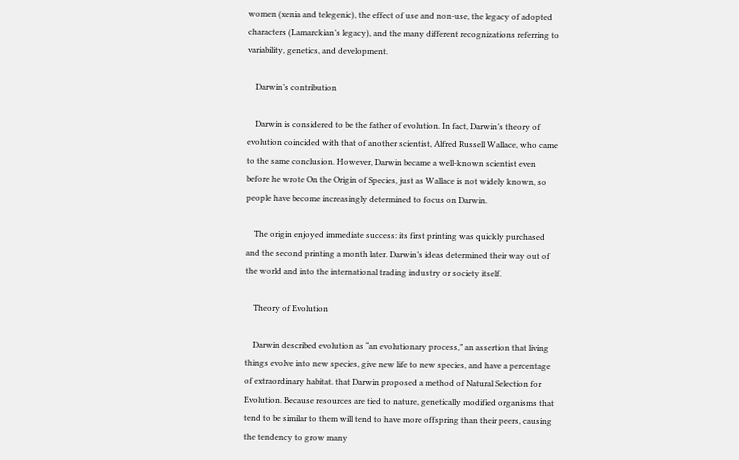women (xenia and telegenic), the effect of use and non-use, the legacy of adopted characters (Lamarckian’s legacy), and the many different recognizations referring to variability, genetics, and development.

    Darwin’s contribution

    Darwin is considered to be the father of evolution. In fact, Darwin’s theory of evolution coincided with that of another scientist, Alfred Russell Wallace, who came to the same conclusion. However, Darwin became a well-known scientist even before he wrote On the Origin of Species, just as Wallace is not widely known, so people have become increasingly determined to focus on Darwin.

    The origin enjoyed immediate success: its first printing was quickly purchased and the second printing a month later. Darwin’s ideas determined their way out of the world and into the international trading industry or society itself.

    Theory of Evolution

    Darwin described evolution as “an evolutionary process,” an assertion that living things evolve into new species, give new life to new species, and have a percentage of extraordinary habitat. that Darwin proposed a method of Natural Selection for Evolution. Because resources are tied to nature, genetically modified organisms that tend to be similar to them will tend to have more offspring than their peers, causing the tendency to grow many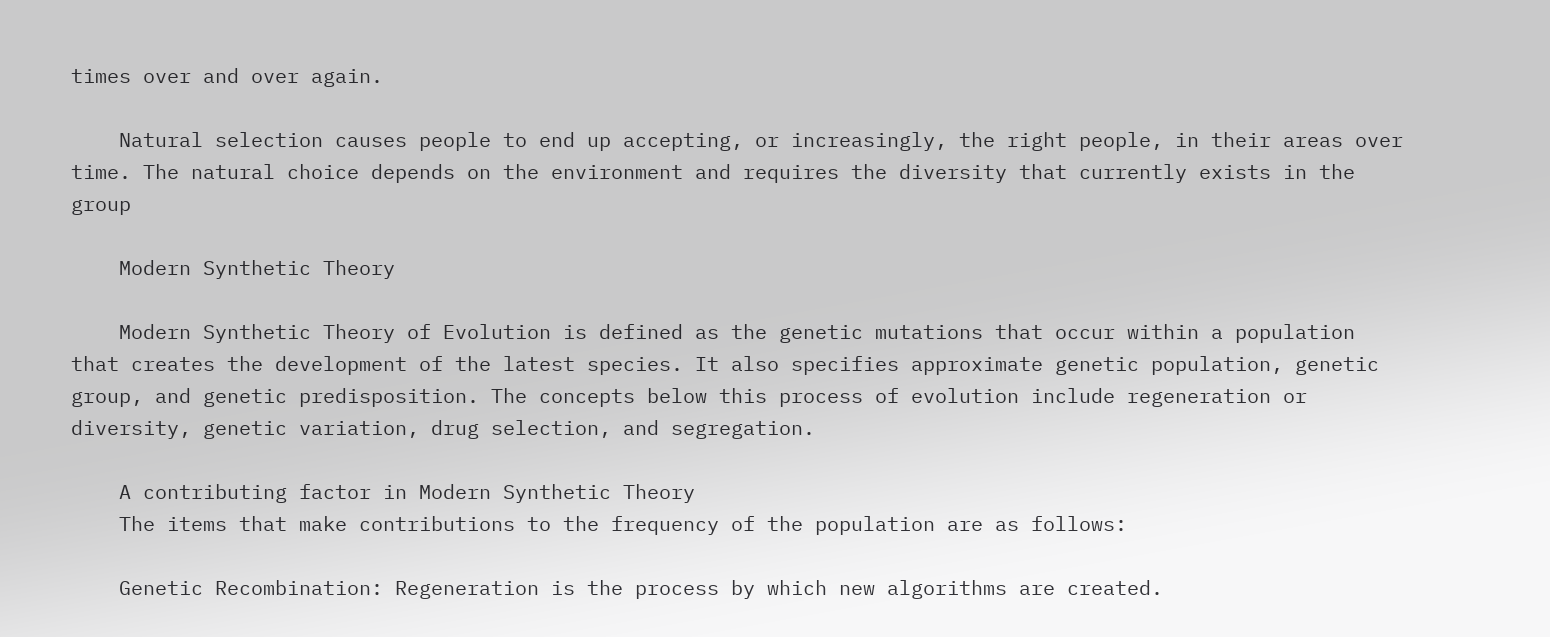times over and over again.

    Natural selection causes people to end up accepting, or increasingly, the right people, in their areas over time. The natural choice depends on the environment and requires the diversity that currently exists in the group

    Modern Synthetic Theory

    Modern Synthetic Theory of Evolution is defined as the genetic mutations that occur within a population that creates the development of the latest species. It also specifies approximate genetic population, genetic group, and genetic predisposition. The concepts below this process of evolution include regeneration or diversity, genetic variation, drug selection, and segregation.

    A contributing factor in Modern Synthetic Theory
    The items that make contributions to the frequency of the population are as follows:

    Genetic Recombination: Regeneration is the process by which new algorithms are created.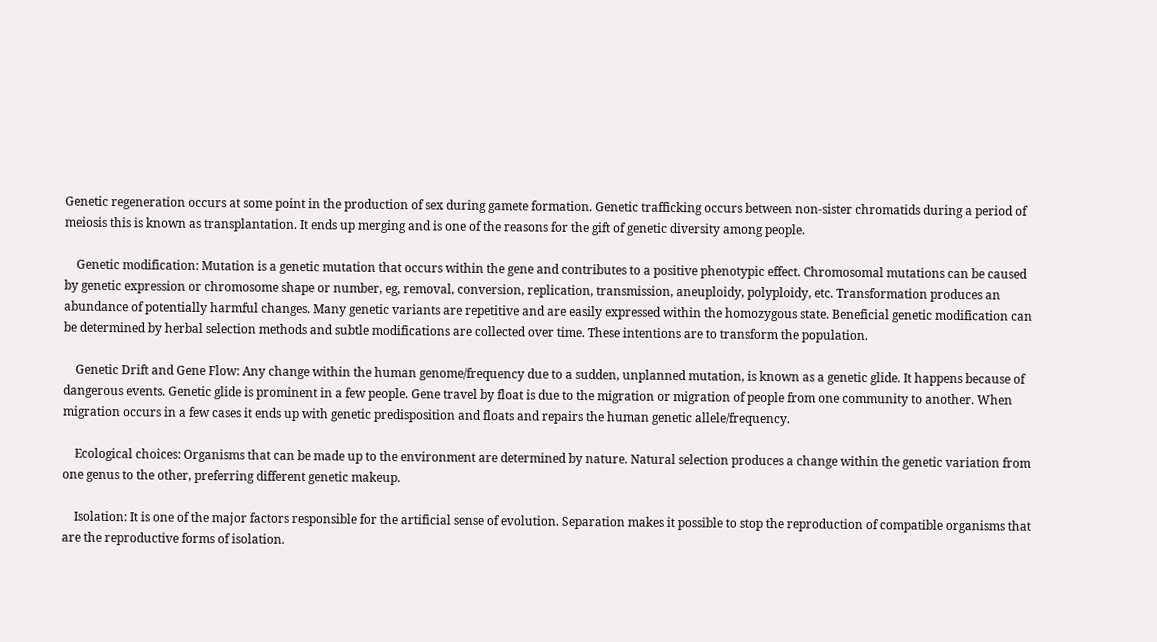Genetic regeneration occurs at some point in the production of sex during gamete formation. Genetic trafficking occurs between non-sister chromatids during a period of meiosis this is known as transplantation. It ends up merging and is one of the reasons for the gift of genetic diversity among people.

    Genetic modification: Mutation is a genetic mutation that occurs within the gene and contributes to a positive phenotypic effect. Chromosomal mutations can be caused by genetic expression or chromosome shape or number, eg, removal, conversion, replication, transmission, aneuploidy, polyploidy, etc. Transformation produces an abundance of potentially harmful changes. Many genetic variants are repetitive and are easily expressed within the homozygous state. Beneficial genetic modification can be determined by herbal selection methods and subtle modifications are collected over time. These intentions are to transform the population.

    Genetic Drift and Gene Flow: Any change within the human genome/frequency due to a sudden, unplanned mutation, is known as a genetic glide. It happens because of dangerous events. Genetic glide is prominent in a few people. Gene travel by float is due to the migration or migration of people from one community to another. When migration occurs in a few cases it ends up with genetic predisposition and floats and repairs the human genetic allele/frequency.

    Ecological choices: Organisms that can be made up to the environment are determined by nature. Natural selection produces a change within the genetic variation from one genus to the other, preferring different genetic makeup.

    Isolation: It is one of the major factors responsible for the artificial sense of evolution. Separation makes it possible to stop the reproduction of compatible organisms that are the reproductive forms of isolation.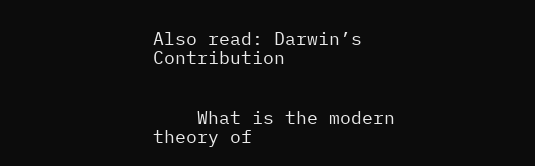Also read: Darwin’s Contribution


    What is the modern theory of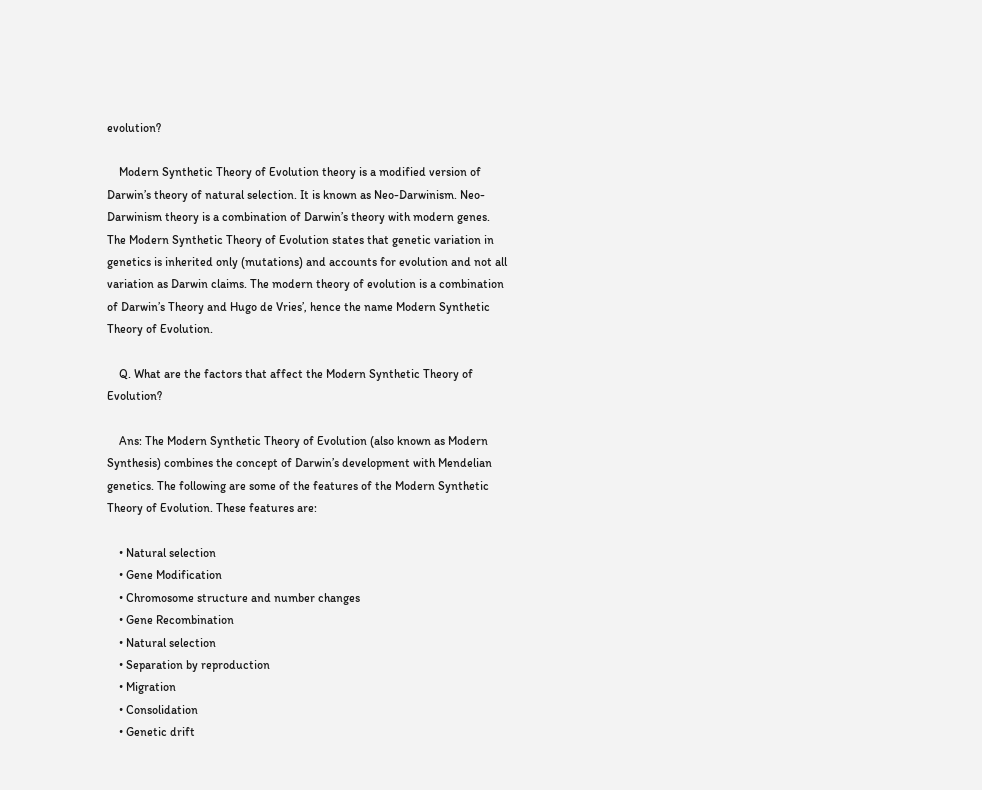evolution?

    Modern Synthetic Theory of Evolution theory is a modified version of Darwin’s theory of natural selection. It is known as Neo-Darwinism. Neo-Darwinism theory is a combination of Darwin’s theory with modern genes. The Modern Synthetic Theory of Evolution states that genetic variation in genetics is inherited only (mutations) and accounts for evolution and not all variation as Darwin claims. The modern theory of evolution is a combination of Darwin’s Theory and Hugo de Vries’, hence the name Modern Synthetic Theory of Evolution.

    Q. What are the factors that affect the Modern Synthetic Theory of Evolution?

    Ans: The Modern Synthetic Theory of Evolution (also known as Modern Synthesis) combines the concept of Darwin’s development with Mendelian genetics. The following are some of the features of the Modern Synthetic Theory of Evolution. These features are:

    • Natural selection
    • Gene Modification
    • Chromosome structure and number changes
    • Gene Recombination
    • Natural selection
    • Separation by reproduction
    • Migration
    • Consolidation
    • Genetic drift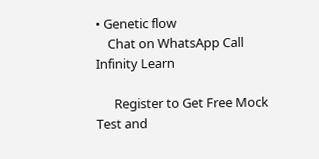• Genetic flow
    Chat on WhatsApp Call Infinity Learn

      Register to Get Free Mock Test and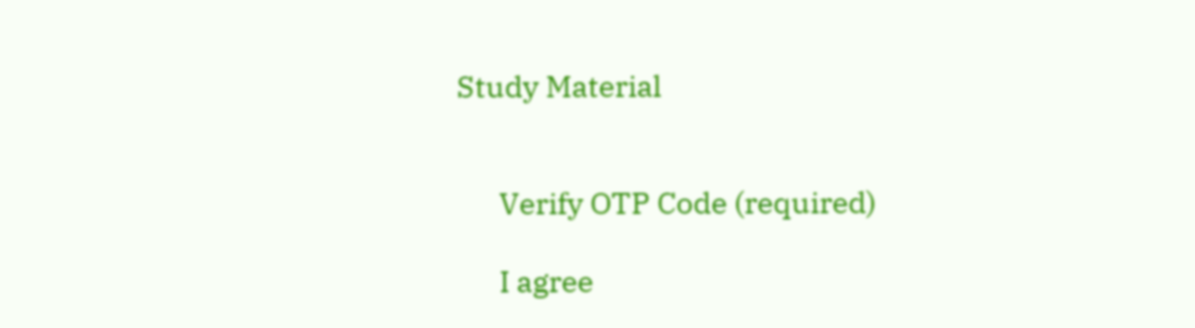Study Material


      Verify OTP Code (required)

      I agree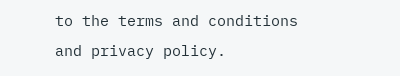to the terms and conditions and privacy policy.